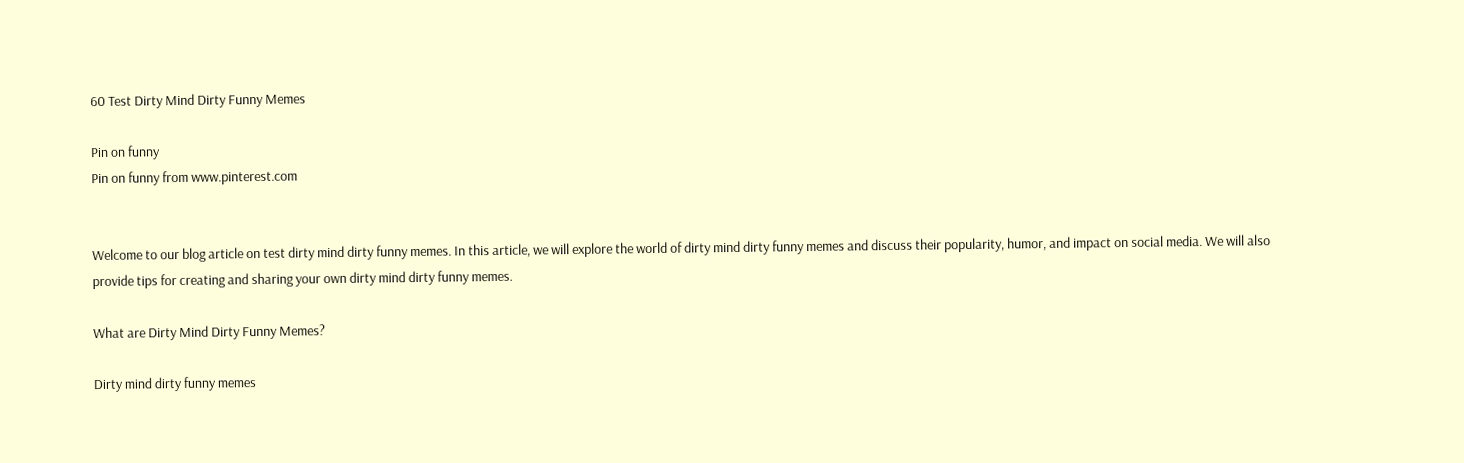60 Test Dirty Mind Dirty Funny Memes

Pin on funny
Pin on funny from www.pinterest.com


Welcome to our blog article on test dirty mind dirty funny memes. In this article, we will explore the world of dirty mind dirty funny memes and discuss their popularity, humor, and impact on social media. We will also provide tips for creating and sharing your own dirty mind dirty funny memes.

What are Dirty Mind Dirty Funny Memes?

Dirty mind dirty funny memes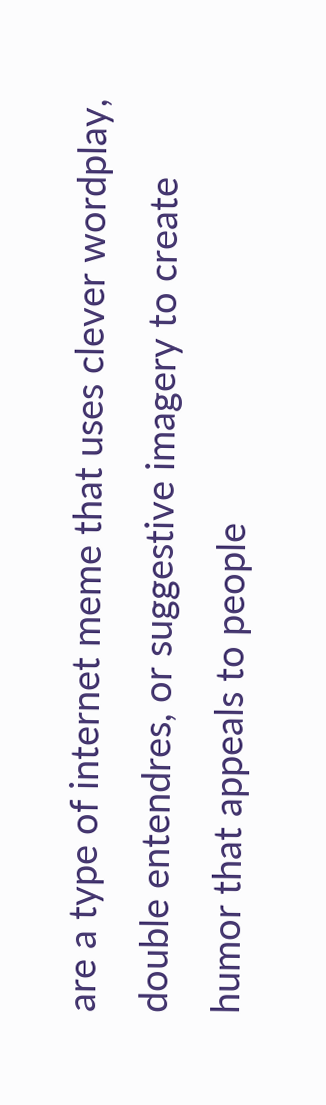are a type of internet meme that uses clever wordplay, double entendres, or suggestive imagery to create humor that appeals to people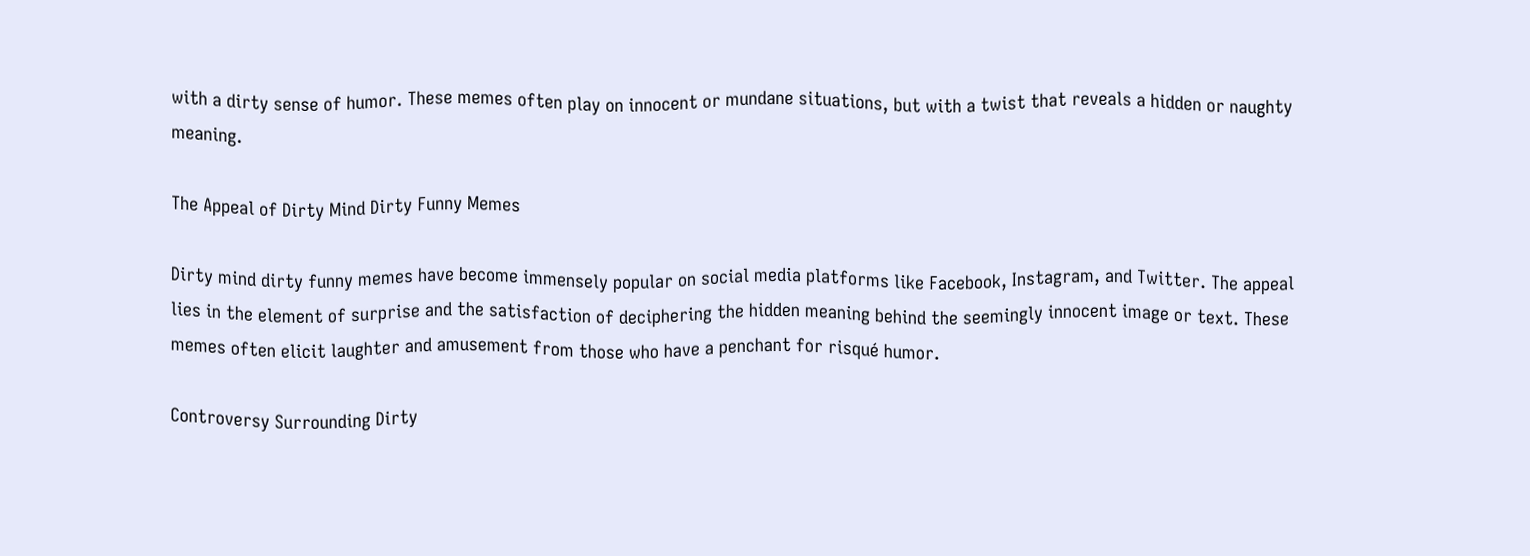with a dirty sense of humor. These memes often play on innocent or mundane situations, but with a twist that reveals a hidden or naughty meaning.

The Appeal of Dirty Mind Dirty Funny Memes

Dirty mind dirty funny memes have become immensely popular on social media platforms like Facebook, Instagram, and Twitter. The appeal lies in the element of surprise and the satisfaction of deciphering the hidden meaning behind the seemingly innocent image or text. These memes often elicit laughter and amusement from those who have a penchant for risqué humor.

Controversy Surrounding Dirty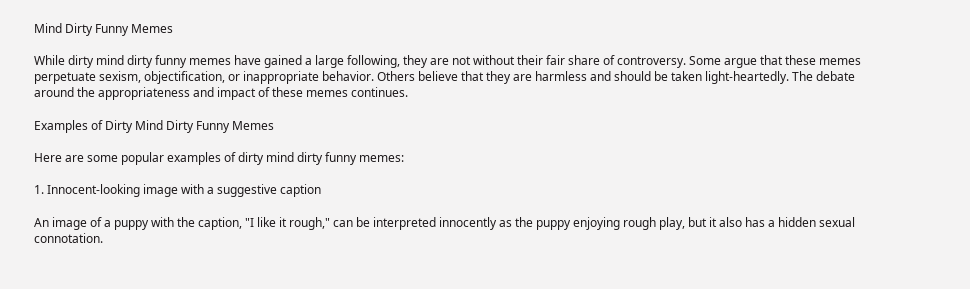Mind Dirty Funny Memes

While dirty mind dirty funny memes have gained a large following, they are not without their fair share of controversy. Some argue that these memes perpetuate sexism, objectification, or inappropriate behavior. Others believe that they are harmless and should be taken light-heartedly. The debate around the appropriateness and impact of these memes continues.

Examples of Dirty Mind Dirty Funny Memes

Here are some popular examples of dirty mind dirty funny memes:

1. Innocent-looking image with a suggestive caption

An image of a puppy with the caption, "I like it rough," can be interpreted innocently as the puppy enjoying rough play, but it also has a hidden sexual connotation.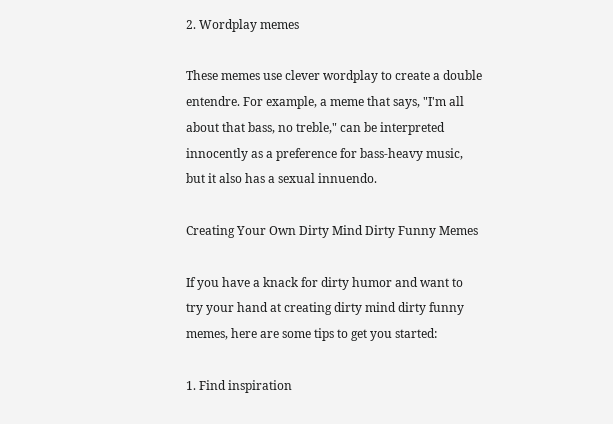2. Wordplay memes

These memes use clever wordplay to create a double entendre. For example, a meme that says, "I'm all about that bass, no treble," can be interpreted innocently as a preference for bass-heavy music, but it also has a sexual innuendo.

Creating Your Own Dirty Mind Dirty Funny Memes

If you have a knack for dirty humor and want to try your hand at creating dirty mind dirty funny memes, here are some tips to get you started:

1. Find inspiration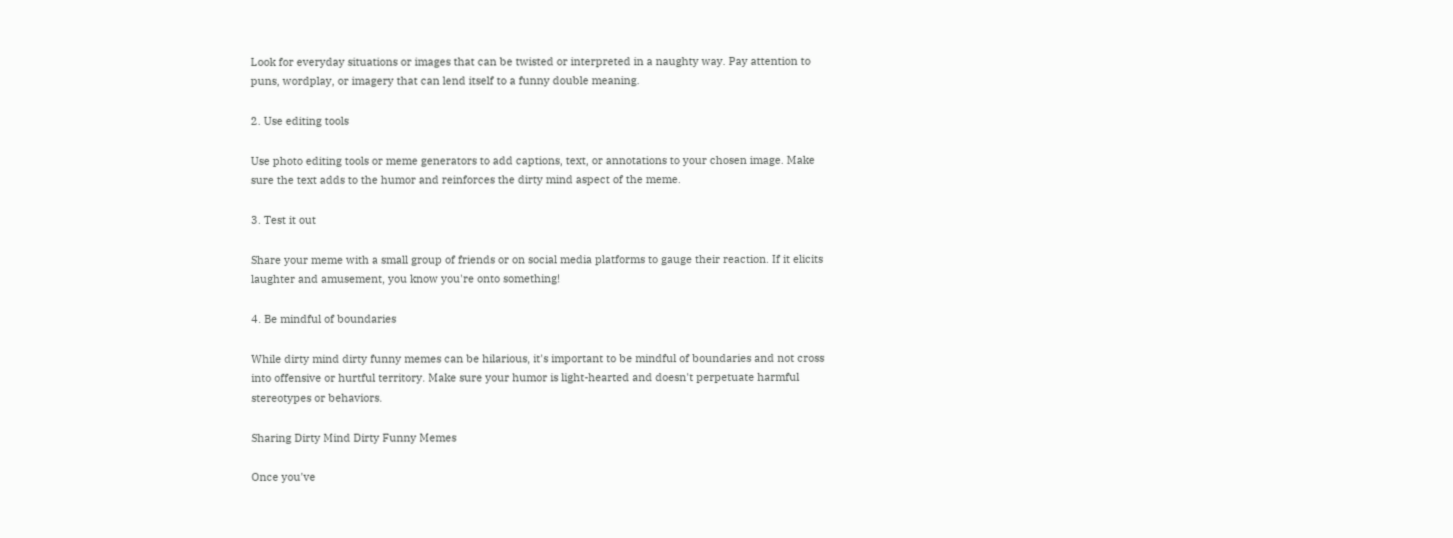Look for everyday situations or images that can be twisted or interpreted in a naughty way. Pay attention to puns, wordplay, or imagery that can lend itself to a funny double meaning.

2. Use editing tools

Use photo editing tools or meme generators to add captions, text, or annotations to your chosen image. Make sure the text adds to the humor and reinforces the dirty mind aspect of the meme.

3. Test it out

Share your meme with a small group of friends or on social media platforms to gauge their reaction. If it elicits laughter and amusement, you know you're onto something!

4. Be mindful of boundaries

While dirty mind dirty funny memes can be hilarious, it's important to be mindful of boundaries and not cross into offensive or hurtful territory. Make sure your humor is light-hearted and doesn't perpetuate harmful stereotypes or behaviors.

Sharing Dirty Mind Dirty Funny Memes

Once you've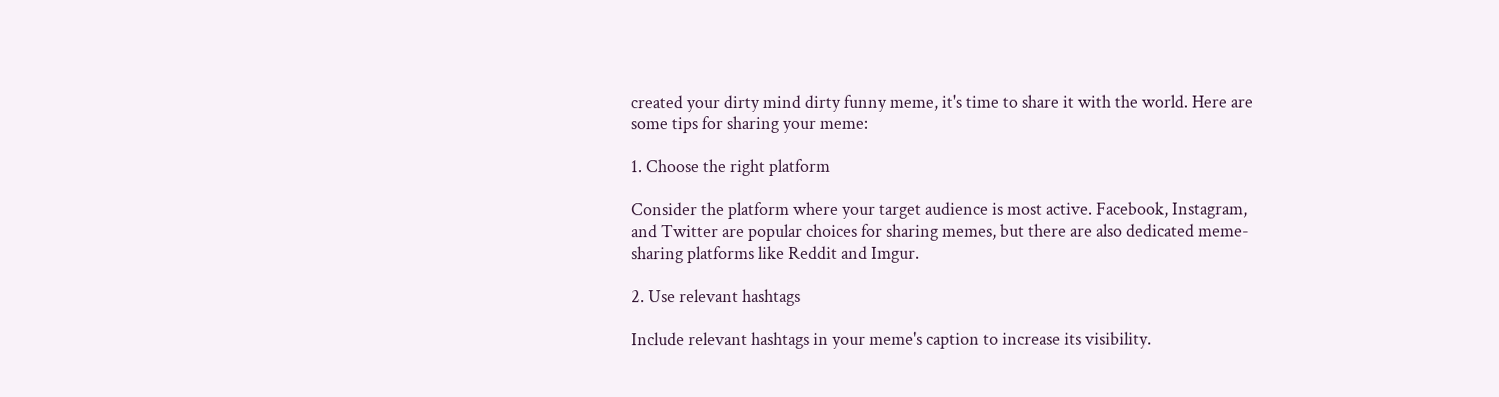created your dirty mind dirty funny meme, it's time to share it with the world. Here are some tips for sharing your meme:

1. Choose the right platform

Consider the platform where your target audience is most active. Facebook, Instagram, and Twitter are popular choices for sharing memes, but there are also dedicated meme-sharing platforms like Reddit and Imgur.

2. Use relevant hashtags

Include relevant hashtags in your meme's caption to increase its visibility.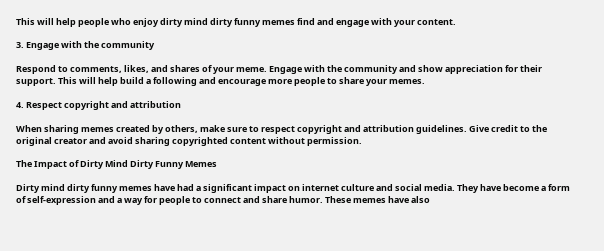This will help people who enjoy dirty mind dirty funny memes find and engage with your content.

3. Engage with the community

Respond to comments, likes, and shares of your meme. Engage with the community and show appreciation for their support. This will help build a following and encourage more people to share your memes.

4. Respect copyright and attribution

When sharing memes created by others, make sure to respect copyright and attribution guidelines. Give credit to the original creator and avoid sharing copyrighted content without permission.

The Impact of Dirty Mind Dirty Funny Memes

Dirty mind dirty funny memes have had a significant impact on internet culture and social media. They have become a form of self-expression and a way for people to connect and share humor. These memes have also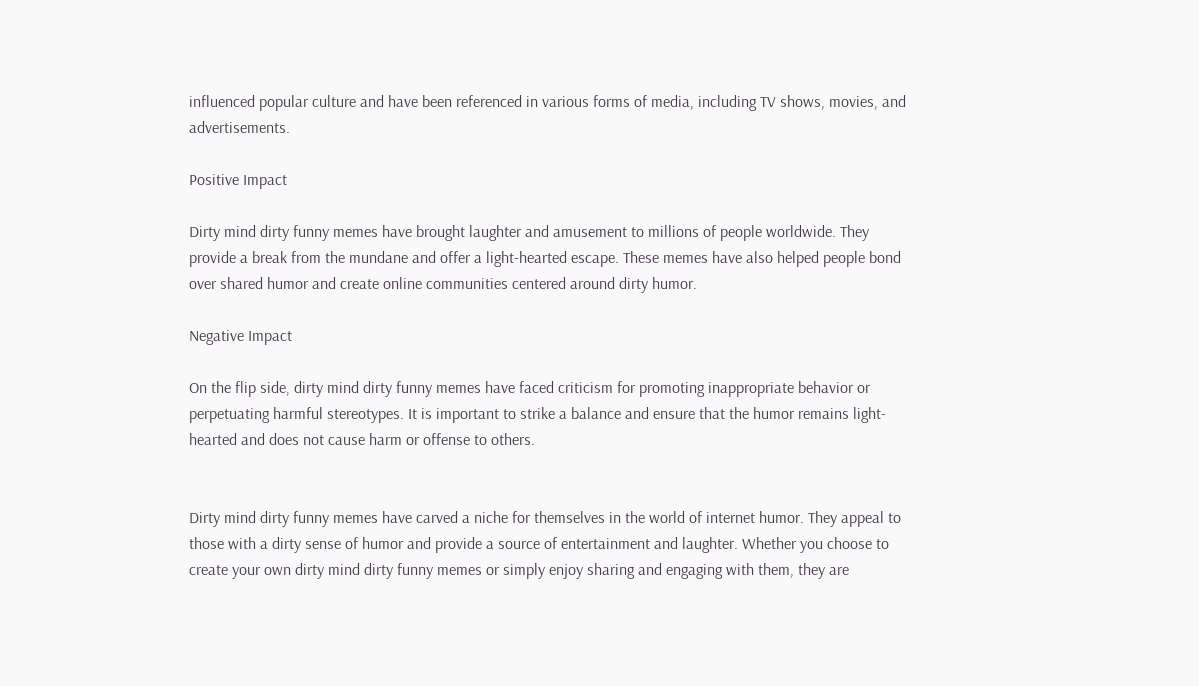influenced popular culture and have been referenced in various forms of media, including TV shows, movies, and advertisements.

Positive Impact

Dirty mind dirty funny memes have brought laughter and amusement to millions of people worldwide. They provide a break from the mundane and offer a light-hearted escape. These memes have also helped people bond over shared humor and create online communities centered around dirty humor.

Negative Impact

On the flip side, dirty mind dirty funny memes have faced criticism for promoting inappropriate behavior or perpetuating harmful stereotypes. It is important to strike a balance and ensure that the humor remains light-hearted and does not cause harm or offense to others.


Dirty mind dirty funny memes have carved a niche for themselves in the world of internet humor. They appeal to those with a dirty sense of humor and provide a source of entertainment and laughter. Whether you choose to create your own dirty mind dirty funny memes or simply enjoy sharing and engaging with them, they are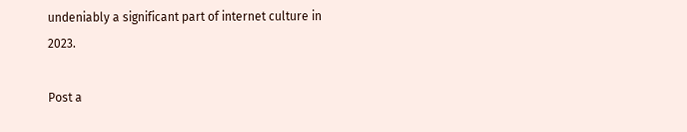undeniably a significant part of internet culture in 2023.

Post a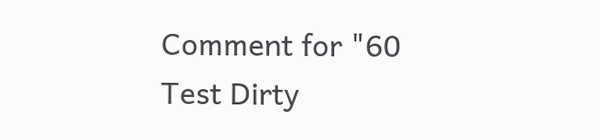Comment for "60 Test Dirty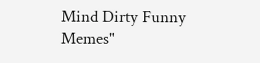Mind Dirty Funny Memes"